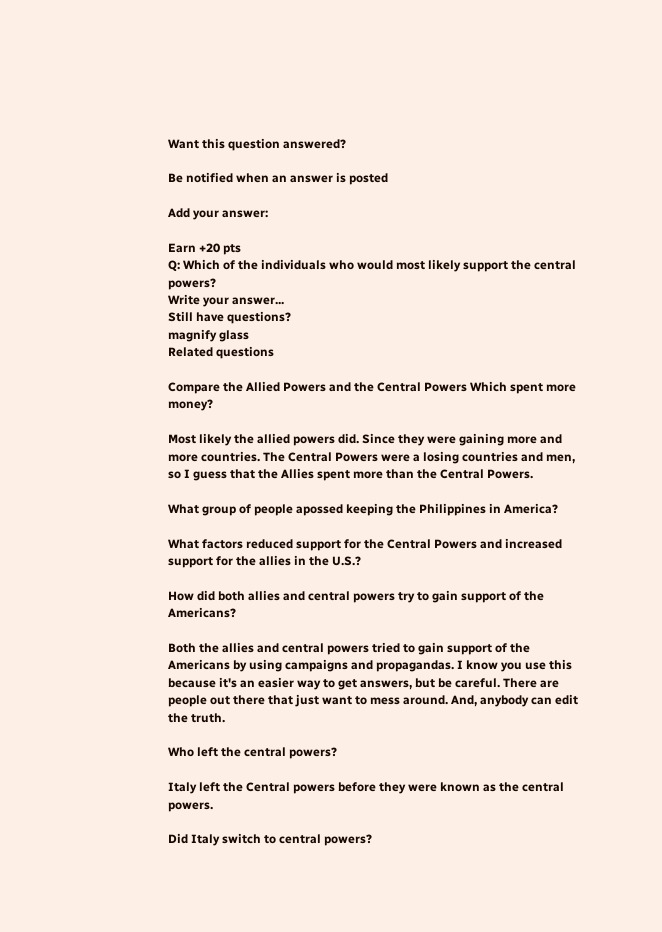Want this question answered?

Be notified when an answer is posted

Add your answer:

Earn +20 pts
Q: Which of the individuals who would most likely support the central powers?
Write your answer...
Still have questions?
magnify glass
Related questions

Compare the Allied Powers and the Central Powers Which spent more money?

Most likely the allied powers did. Since they were gaining more and more countries. The Central Powers were a losing countries and men, so I guess that the Allies spent more than the Central Powers.

What group of people apossed keeping the Philippines in America?

What factors reduced support for the Central Powers and increased support for the allies in the U.S.?

How did both allies and central powers try to gain support of the Americans?

Both the allies and central powers tried to gain support of the Americans by using campaigns and propagandas. I know you use this because it's an easier way to get answers, but be careful. There are people out there that just want to mess around. And, anybody can edit the truth.

Who left the central powers?

Italy left the Central powers before they were known as the central powers.

Did Italy switch to central powers?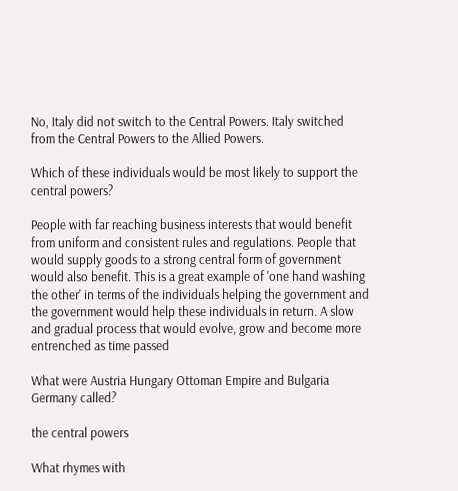No, Italy did not switch to the Central Powers. Italy switched from the Central Powers to the Allied Powers.

Which of these individuals would be most likely to support the central powers?

People with far reaching business interests that would benefit from uniform and consistent rules and regulations. People that would supply goods to a strong central form of government would also benefit. This is a great example of 'one hand washing the other' in terms of the individuals helping the government and the government would help these individuals in return. A slow and gradual process that would evolve, grow and become more entrenched as time passed

What were Austria Hungary Ottoman Empire and Bulgaria Germany called?

the central powers

What rhymes with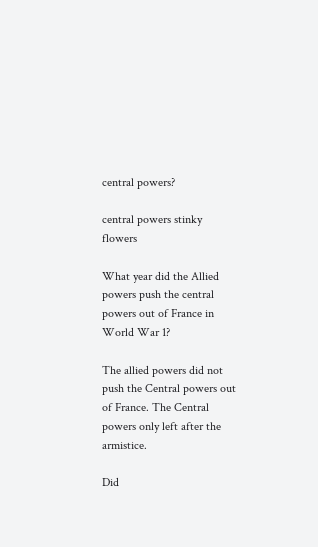central powers?

central powers stinky flowers

What year did the Allied powers push the central powers out of France in World War 1?

The allied powers did not push the Central powers out of France. The Central powers only left after the armistice.

Did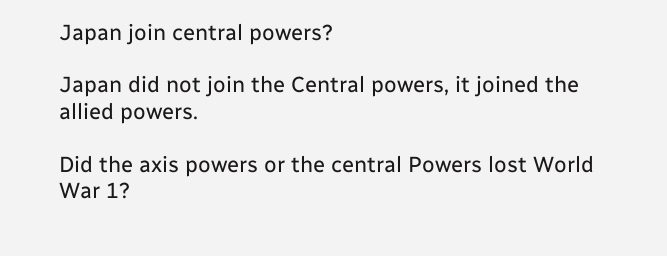Japan join central powers?

Japan did not join the Central powers, it joined the allied powers.

Did the axis powers or the central Powers lost World War 1?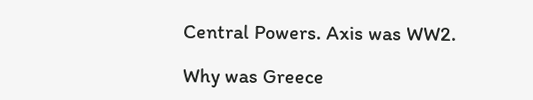Central Powers. Axis was WW2.

Why was Greece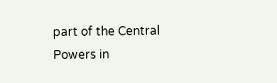part of the Central Powers in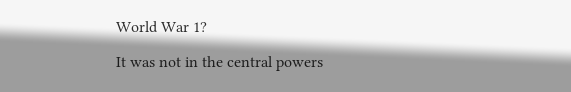World War 1?

It was not in the central powers